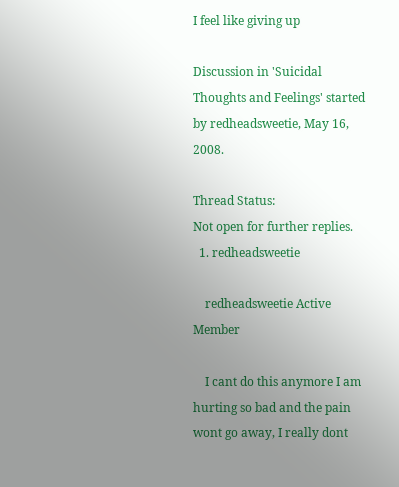I feel like giving up

Discussion in 'Suicidal Thoughts and Feelings' started by redheadsweetie, May 16, 2008.

Thread Status:
Not open for further replies.
  1. redheadsweetie

    redheadsweetie Active Member

    I cant do this anymore I am hurting so bad and the pain wont go away, I really dont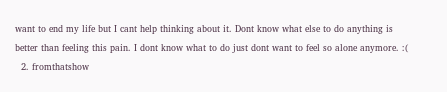want to end my life but I cant help thinking about it. Dont know what else to do anything is better than feeling this pain. I dont know what to do just dont want to feel so alone anymore. :(
  2. fromthatshow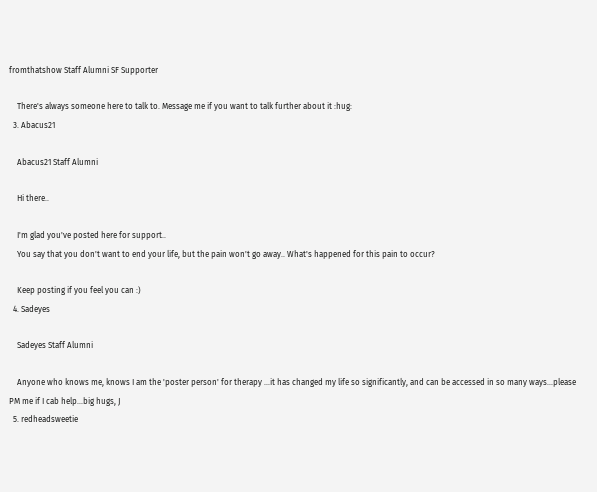fromthatshow Staff Alumni SF Supporter

    There's always someone here to talk to. Message me if you want to talk further about it :hug:
  3. Abacus21

    Abacus21 Staff Alumni

    Hi there..

    I'm glad you've posted here for support..
    You say that you don't want to end your life, but the pain won't go away.. What's happened for this pain to occur?

    Keep posting if you feel you can :)
  4. Sadeyes

    Sadeyes Staff Alumni

    Anyone who knows me, knows I am the 'poster person' for therapy ...it has changed my life so significantly, and can be accessed in so many ways...please PM me if I cab help...big hugs, J
  5. redheadsweetie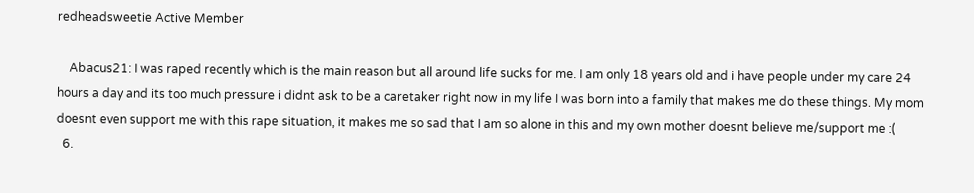redheadsweetie Active Member

    Abacus21: I was raped recently which is the main reason but all around life sucks for me. I am only 18 years old and i have people under my care 24 hours a day and its too much pressure i didnt ask to be a caretaker right now in my life I was born into a family that makes me do these things. My mom doesnt even support me with this rape situation, it makes me so sad that I am so alone in this and my own mother doesnt believe me/support me :(
  6.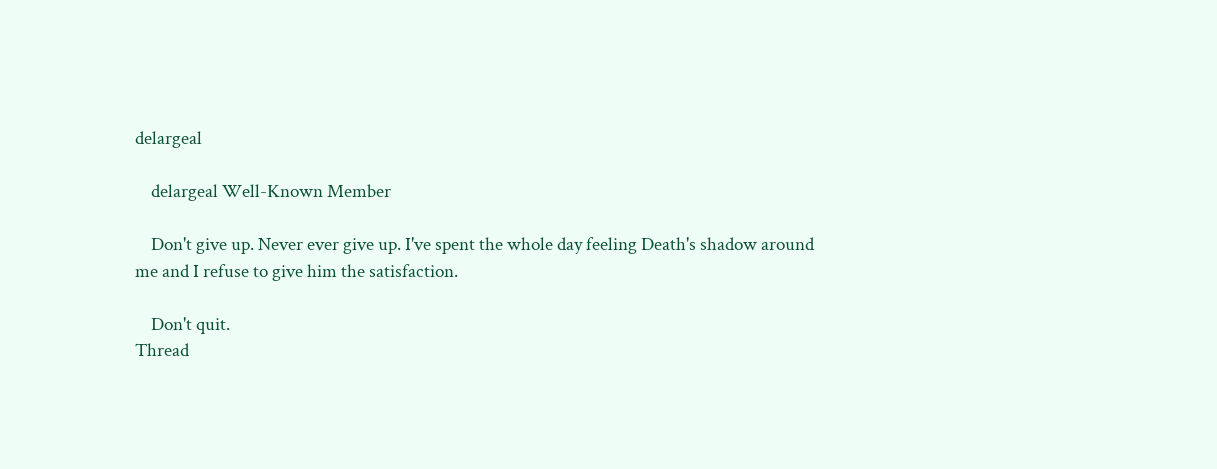delargeal

    delargeal Well-Known Member

    Don't give up. Never ever give up. I've spent the whole day feeling Death's shadow around me and I refuse to give him the satisfaction.

    Don't quit.
Thread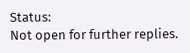Status:
Not open for further replies.